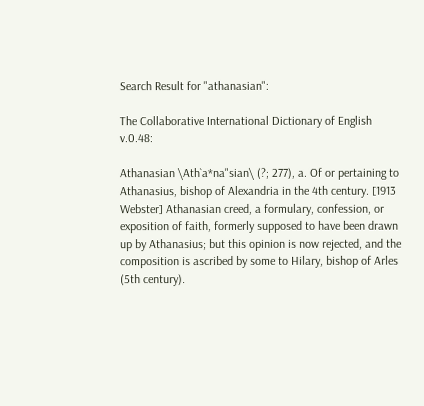Search Result for "athanasian":

The Collaborative International Dictionary of English v.0.48:

Athanasian \Ath`a*na"sian\ (?; 277), a. Of or pertaining to Athanasius, bishop of Alexandria in the 4th century. [1913 Webster] Athanasian creed, a formulary, confession, or exposition of faith, formerly supposed to have been drawn up by Athanasius; but this opinion is now rejected, and the composition is ascribed by some to Hilary, bishop of Arles (5th century).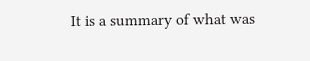It is a summary of what was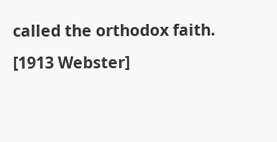called the orthodox faith. [1913 Webster]